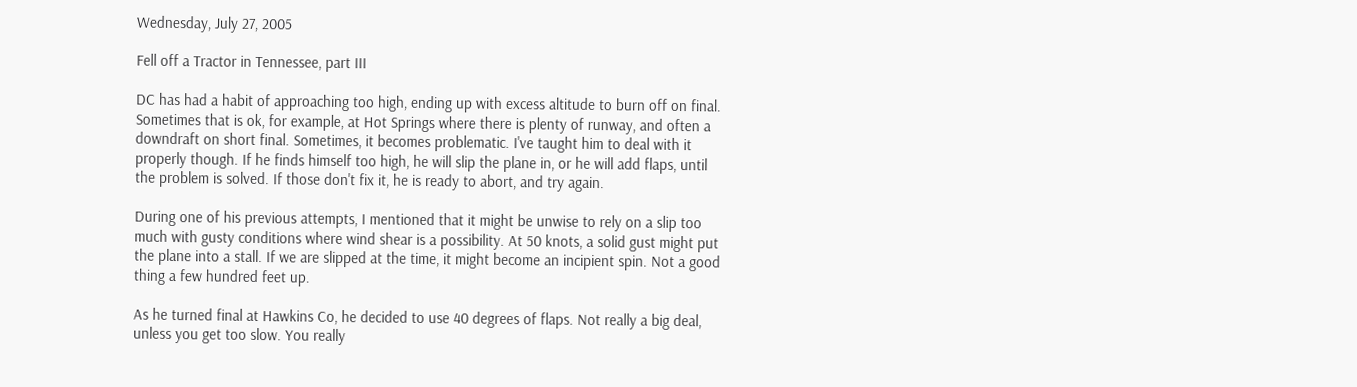Wednesday, July 27, 2005

Fell off a Tractor in Tennessee, part III

DC has had a habit of approaching too high, ending up with excess altitude to burn off on final. Sometimes that is ok, for example, at Hot Springs where there is plenty of runway, and often a downdraft on short final. Sometimes, it becomes problematic. I've taught him to deal with it properly though. If he finds himself too high, he will slip the plane in, or he will add flaps, until the problem is solved. If those don't fix it, he is ready to abort, and try again.

During one of his previous attempts, I mentioned that it might be unwise to rely on a slip too much with gusty conditions where wind shear is a possibility. At 50 knots, a solid gust might put the plane into a stall. If we are slipped at the time, it might become an incipient spin. Not a good thing a few hundred feet up.

As he turned final at Hawkins Co, he decided to use 40 degrees of flaps. Not really a big deal, unless you get too slow. You really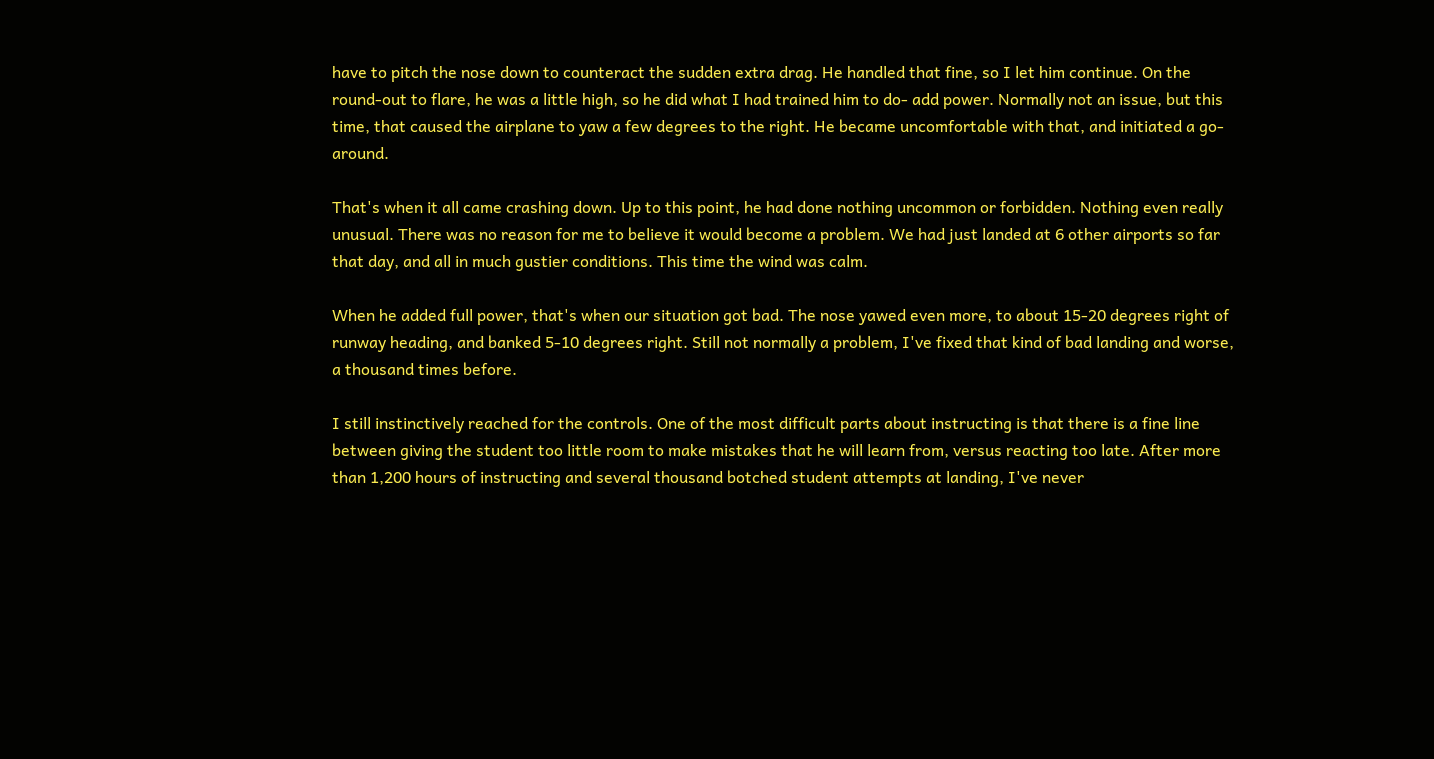have to pitch the nose down to counteract the sudden extra drag. He handled that fine, so I let him continue. On the round-out to flare, he was a little high, so he did what I had trained him to do- add power. Normally not an issue, but this time, that caused the airplane to yaw a few degrees to the right. He became uncomfortable with that, and initiated a go-around.

That's when it all came crashing down. Up to this point, he had done nothing uncommon or forbidden. Nothing even really unusual. There was no reason for me to believe it would become a problem. We had just landed at 6 other airports so far that day, and all in much gustier conditions. This time the wind was calm.

When he added full power, that's when our situation got bad. The nose yawed even more, to about 15-20 degrees right of runway heading, and banked 5-10 degrees right. Still not normally a problem, I've fixed that kind of bad landing and worse, a thousand times before.

I still instinctively reached for the controls. One of the most difficult parts about instructing is that there is a fine line between giving the student too little room to make mistakes that he will learn from, versus reacting too late. After more than 1,200 hours of instructing and several thousand botched student attempts at landing, I've never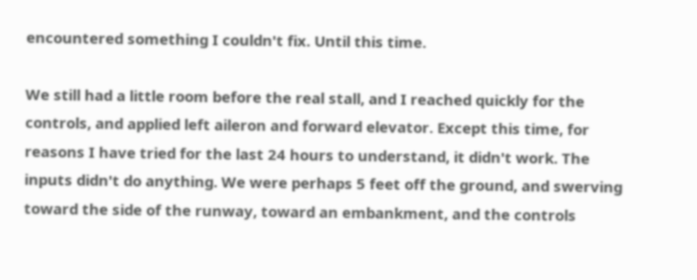encountered something I couldn't fix. Until this time.

We still had a little room before the real stall, and I reached quickly for the controls, and applied left aileron and forward elevator. Except this time, for reasons I have tried for the last 24 hours to understand, it didn't work. The inputs didn't do anything. We were perhaps 5 feet off the ground, and swerving toward the side of the runway, toward an embankment, and the controls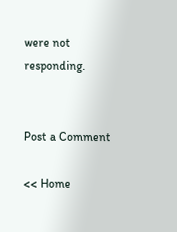were not responding.


Post a Comment

<< Home